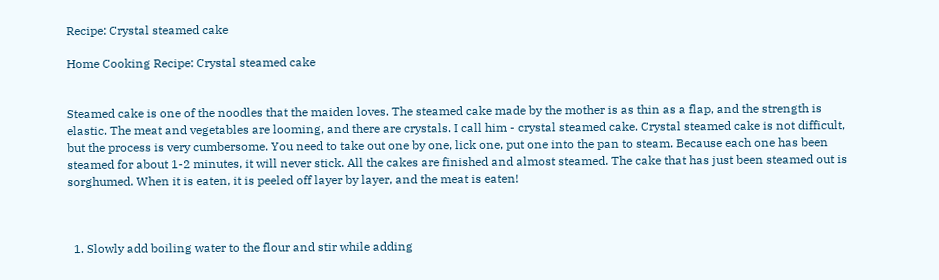Recipe: Crystal steamed cake

Home Cooking Recipe: Crystal steamed cake


Steamed cake is one of the noodles that the maiden loves. The steamed cake made by the mother is as thin as a flap, and the strength is elastic. The meat and vegetables are looming, and there are crystals. I call him - crystal steamed cake. Crystal steamed cake is not difficult, but the process is very cumbersome. You need to take out one by one, lick one, put one into the pan to steam. Because each one has been steamed for about 1-2 minutes, it will never stick. All the cakes are finished and almost steamed. The cake that has just been steamed out is sorghumed. When it is eaten, it is peeled off layer by layer, and the meat is eaten!



  1. Slowly add boiling water to the flour and stir while adding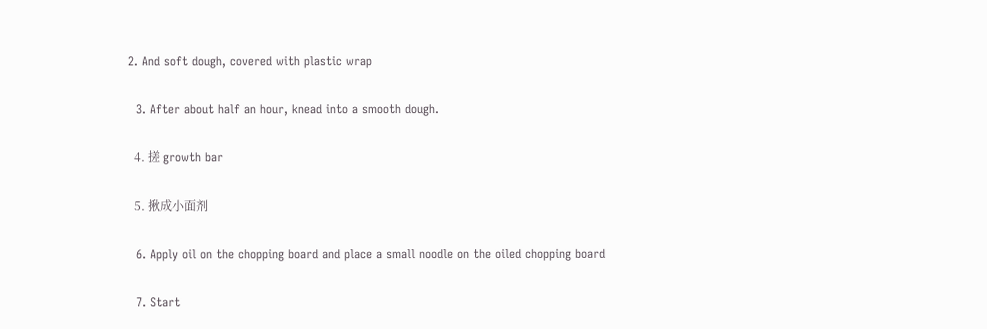2. And soft dough, covered with plastic wrap

  3. After about half an hour, knead into a smooth dough.

  4. 搓 growth bar

  5. 揪成小面剂

  6. Apply oil on the chopping board and place a small noodle on the oiled chopping board

  7. Start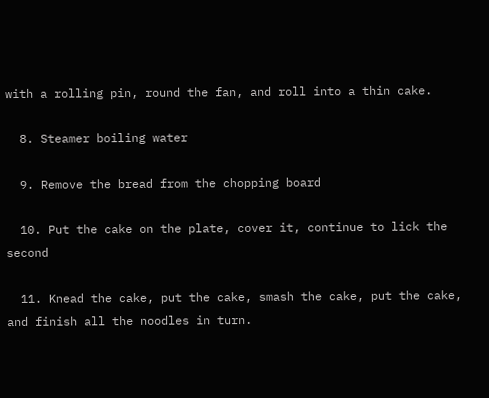with a rolling pin, round the fan, and roll into a thin cake.

  8. Steamer boiling water

  9. Remove the bread from the chopping board

  10. Put the cake on the plate, cover it, continue to lick the second

  11. Knead the cake, put the cake, smash the cake, put the cake, and finish all the noodles in turn.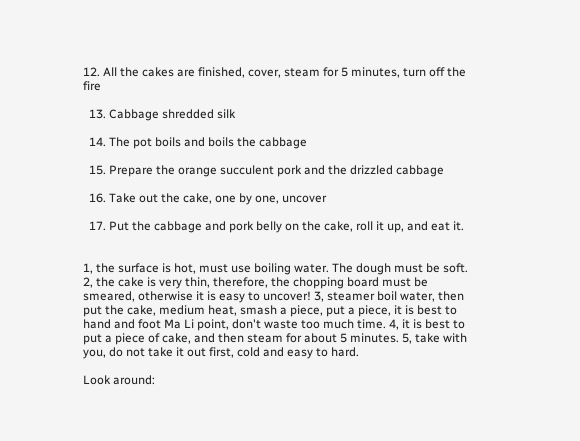12. All the cakes are finished, cover, steam for 5 minutes, turn off the fire

  13. Cabbage shredded silk

  14. The pot boils and boils the cabbage

  15. Prepare the orange succulent pork and the drizzled cabbage

  16. Take out the cake, one by one, uncover

  17. Put the cabbage and pork belly on the cake, roll it up, and eat it.


1, the surface is hot, must use boiling water. The dough must be soft. 2, the cake is very thin, therefore, the chopping board must be smeared, otherwise it is easy to uncover! 3, steamer boil water, then put the cake, medium heat, smash a piece, put a piece, it is best to hand and foot Ma Li point, don't waste too much time. 4, it is best to put a piece of cake, and then steam for about 5 minutes. 5, take with you, do not take it out first, cold and easy to hard.

Look around: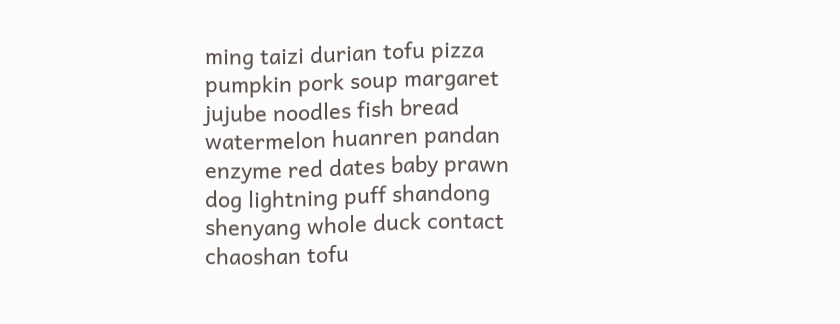ming taizi durian tofu pizza pumpkin pork soup margaret jujube noodles fish bread watermelon huanren pandan enzyme red dates baby prawn dog lightning puff shandong shenyang whole duck contact chaoshan tofu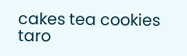cakes tea cookies taro